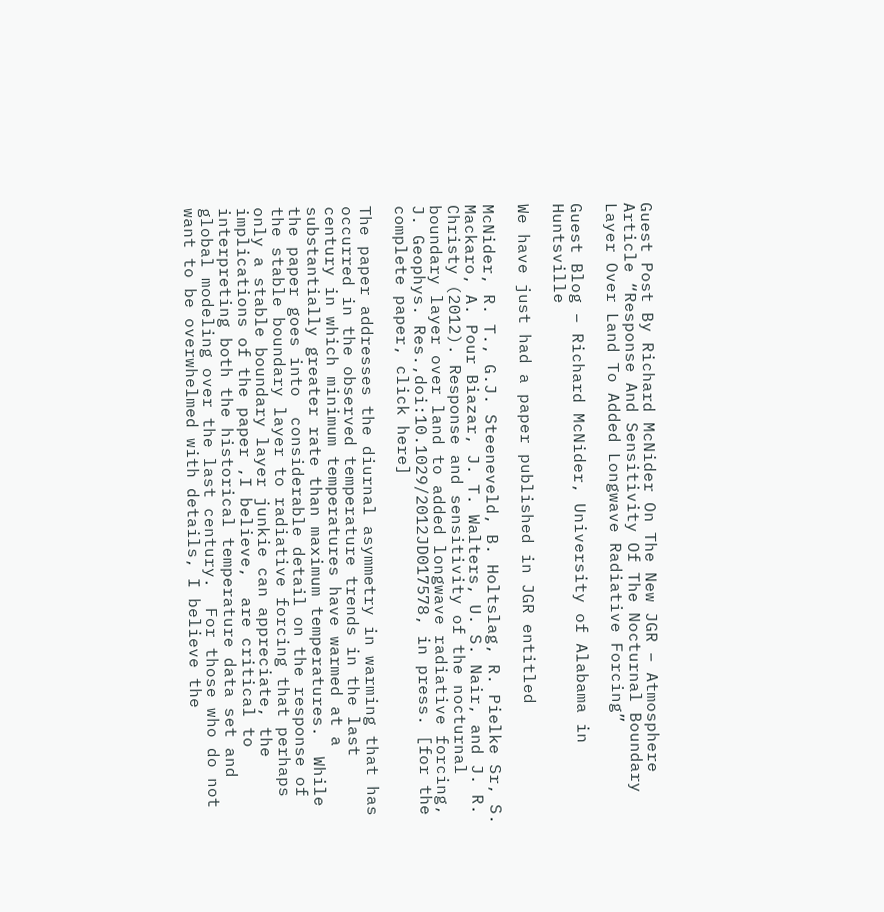Guest Post By Richard McNider On The New JGR – Atmosphere Article “Response And Sensitivity Of The Nocturnal Boundary Layer Over Land To Added Longwave Radiative Forcing”

Guest Blog – Richard McNider, University of Alabama in Huntsville

We have just had a paper published in JGR entitled

McNider, R. T., G.J. Steeneveld, B. Holtslag, R. Pielke Sr, S. Mackaro, A. Pour Biazar, J. T. Walters, U. S. Nair, and J. R. Christy (2012). Response and sensitivity of the nocturnal boundary layer over land to added longwave radiative forcing, J. Geophys. Res.,doi:10.1029/2012JD017578, in press. [for the complete paper, click here]

The paper addresses the diurnal asymmetry in warming that has occurred in the observed temperature trends in the last century in which minimum temperatures have warmed at a substantially greater rate than maximum temperatures.  While the paper goes into  considerable detail on the response of the stable boundary layer to radiative forcing that perhaps only a stable boundary layer junkie can appreciate, the implications of the paper ,I believe,  are critical to interpreting both the historical temperature data set and global modeling over the last century.  For those who do not want to be overwhelmed with details, I believe the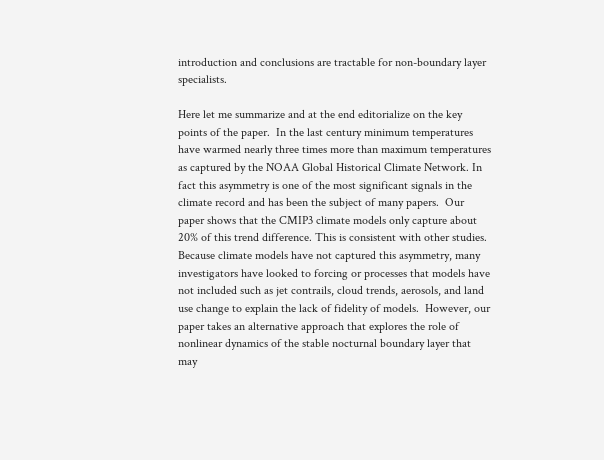introduction and conclusions are tractable for non-boundary layer specialists.

Here let me summarize and at the end editorialize on the key points of the paper.  In the last century minimum temperatures have warmed nearly three times more than maximum temperatures as captured by the NOAA Global Historical Climate Network. In fact this asymmetry is one of the most significant signals in the climate record and has been the subject of many papers.  Our paper shows that the CMIP3 climate models only capture about 20% of this trend difference. This is consistent with other studies. Because climate models have not captured this asymmetry, many investigators have looked to forcing or processes that models have not included such as jet contrails, cloud trends, aerosols, and land use change to explain the lack of fidelity of models.  However, our paper takes an alternative approach that explores the role of nonlinear dynamics of the stable nocturnal boundary layer that may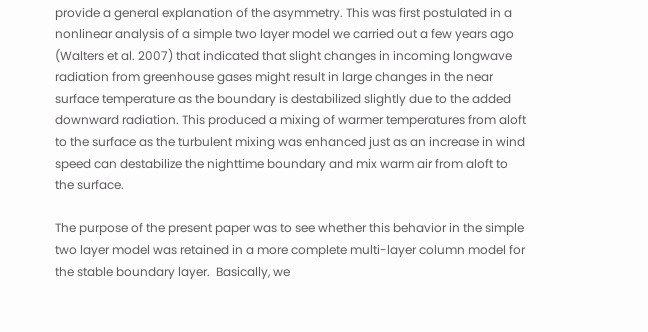provide a general explanation of the asymmetry. This was first postulated in a nonlinear analysis of a simple two layer model we carried out a few years ago (Walters et al. 2007) that indicated that slight changes in incoming longwave radiation from greenhouse gases might result in large changes in the near surface temperature as the boundary is destabilized slightly due to the added downward radiation. This produced a mixing of warmer temperatures from aloft to the surface as the turbulent mixing was enhanced just as an increase in wind speed can destabilize the nighttime boundary and mix warm air from aloft to the surface.

The purpose of the present paper was to see whether this behavior in the simple two layer model was retained in a more complete multi-layer column model for the stable boundary layer.  Basically, we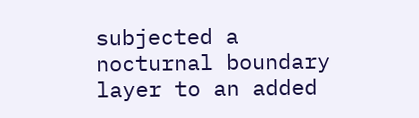subjected a nocturnal boundary layer to an added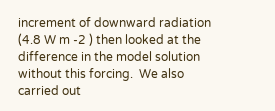increment of downward radiation (4.8 W m -2 ) then looked at the difference in the model solution without this forcing.  We also carried out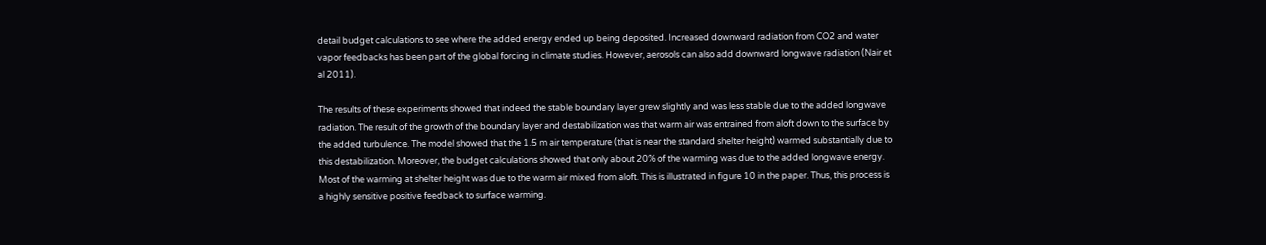detail budget calculations to see where the added energy ended up being deposited. Increased downward radiation from CO2 and water vapor feedbacks has been part of the global forcing in climate studies. However, aerosols can also add downward longwave radiation (Nair et al 2011).

The results of these experiments showed that indeed the stable boundary layer grew slightly and was less stable due to the added longwave radiation. The result of the growth of the boundary layer and destabilization was that warm air was entrained from aloft down to the surface by the added turbulence. The model showed that the 1.5 m air temperature (that is near the standard shelter height) warmed substantially due to this destabilization. Moreover, the budget calculations showed that only about 20% of the warming was due to the added longwave energy. Most of the warming at shelter height was due to the warm air mixed from aloft. This is illustrated in figure 10 in the paper. Thus, this process is a highly sensitive positive feedback to surface warming.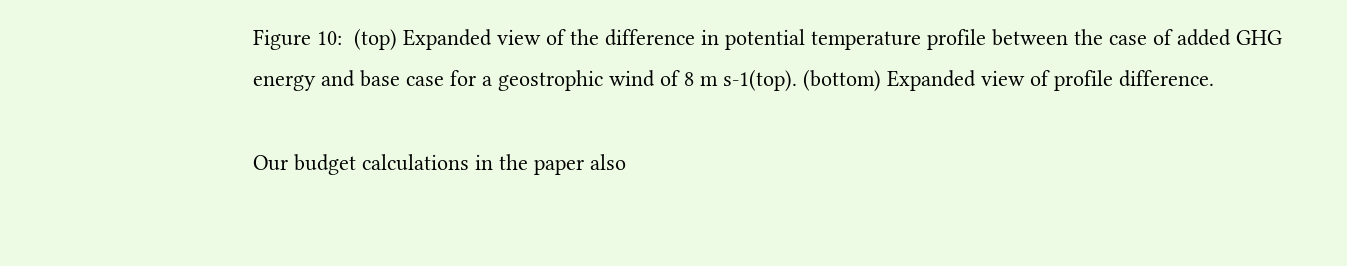Figure 10:  (top) Expanded view of the difference in potential temperature profile between the case of added GHG energy and base case for a geostrophic wind of 8 m s-1(top). (bottom) Expanded view of profile difference.

Our budget calculations in the paper also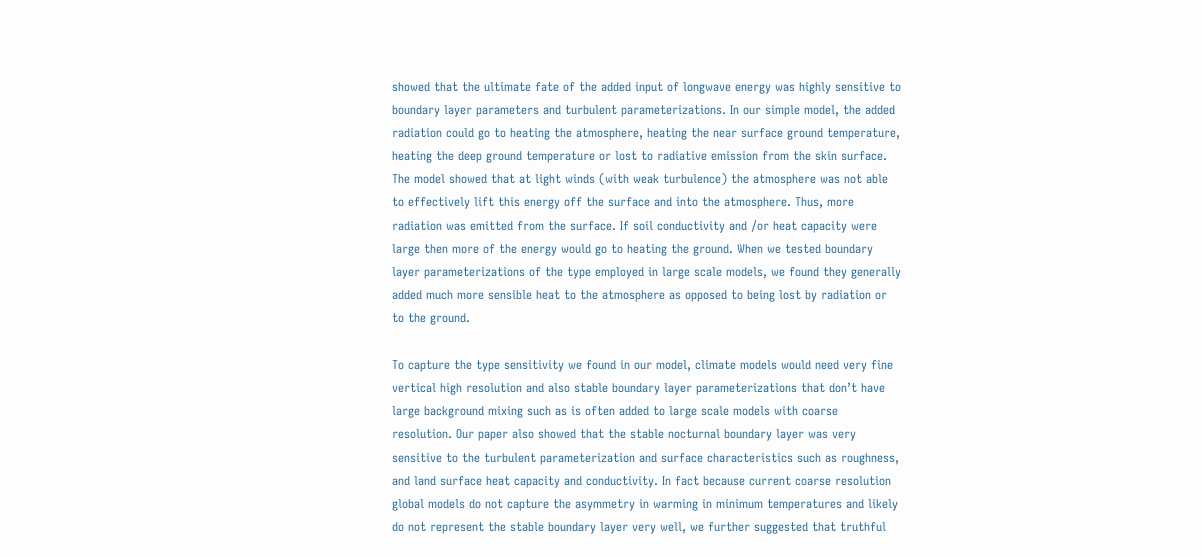showed that the ultimate fate of the added input of longwave energy was highly sensitive to boundary layer parameters and turbulent parameterizations. In our simple model, the added radiation could go to heating the atmosphere, heating the near surface ground temperature, heating the deep ground temperature or lost to radiative emission from the skin surface. The model showed that at light winds (with weak turbulence) the atmosphere was not able to effectively lift this energy off the surface and into the atmosphere. Thus, more radiation was emitted from the surface. If soil conductivity and /or heat capacity were large then more of the energy would go to heating the ground. When we tested boundary layer parameterizations of the type employed in large scale models, we found they generally added much more sensible heat to the atmosphere as opposed to being lost by radiation or to the ground.

To capture the type sensitivity we found in our model, climate models would need very fine vertical high resolution and also stable boundary layer parameterizations that don’t have large background mixing such as is often added to large scale models with coarse resolution. Our paper also showed that the stable nocturnal boundary layer was very sensitive to the turbulent parameterization and surface characteristics such as roughness, and land surface heat capacity and conductivity. In fact because current coarse resolution global models do not capture the asymmetry in warming in minimum temperatures and likely do not represent the stable boundary layer very well, we further suggested that truthful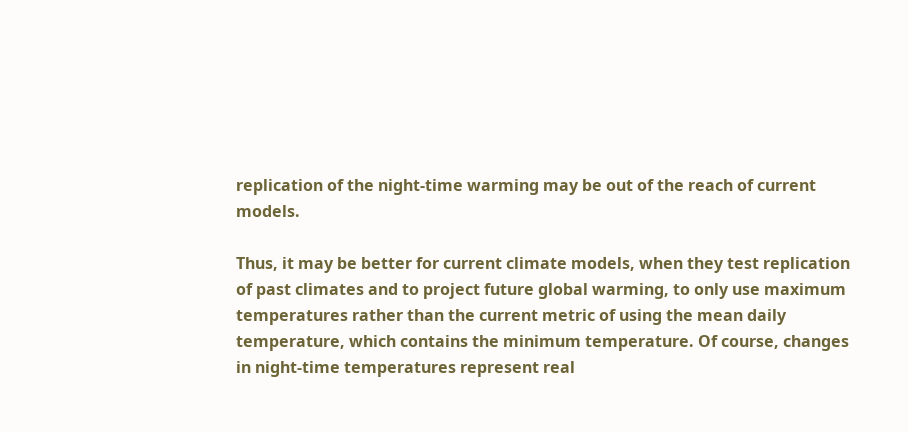replication of the night-time warming may be out of the reach of current models.

Thus, it may be better for current climate models, when they test replication of past climates and to project future global warming, to only use maximum temperatures rather than the current metric of using the mean daily temperature, which contains the minimum temperature. Of course, changes in night-time temperatures represent real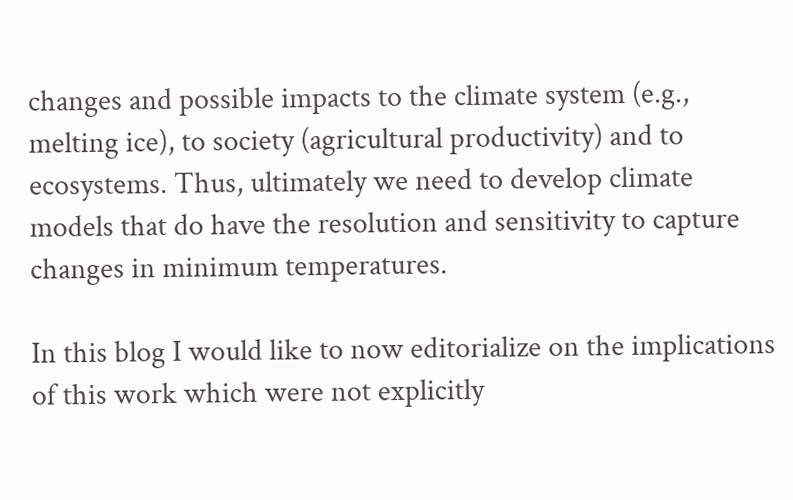changes and possible impacts to the climate system (e.g., melting ice), to society (agricultural productivity) and to ecosystems. Thus, ultimately we need to develop climate models that do have the resolution and sensitivity to capture changes in minimum temperatures.

In this blog I would like to now editorialize on the implications of this work which were not explicitly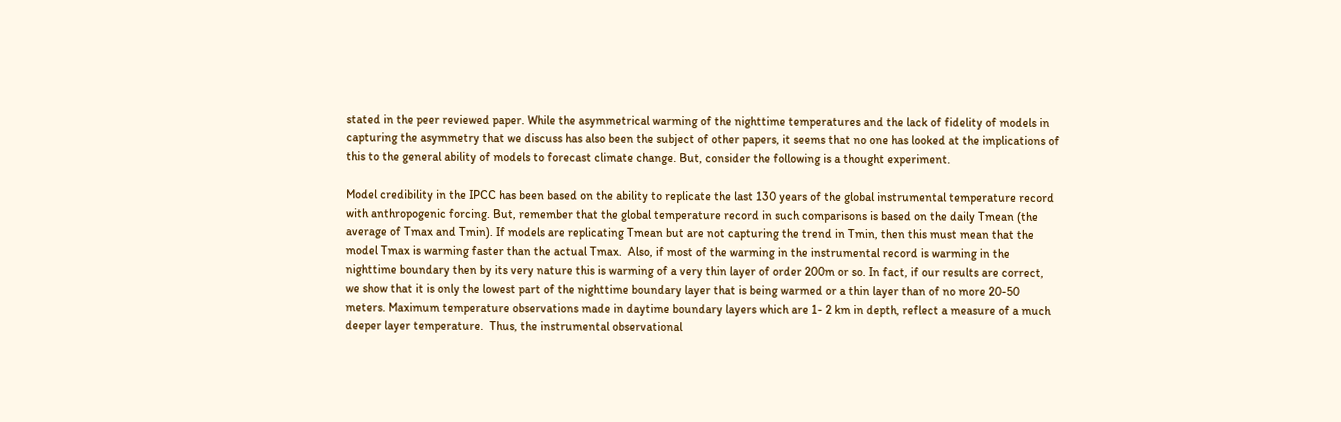stated in the peer reviewed paper. While the asymmetrical warming of the nighttime temperatures and the lack of fidelity of models in capturing the asymmetry that we discuss has also been the subject of other papers, it seems that no one has looked at the implications of this to the general ability of models to forecast climate change. But, consider the following is a thought experiment.

Model credibility in the IPCC has been based on the ability to replicate the last 130 years of the global instrumental temperature record with anthropogenic forcing. But, remember that the global temperature record in such comparisons is based on the daily Tmean (the average of Tmax and Tmin). If models are replicating Tmean but are not capturing the trend in Tmin, then this must mean that the model Tmax is warming faster than the actual Tmax.  Also, if most of the warming in the instrumental record is warming in the nighttime boundary then by its very nature this is warming of a very thin layer of order 200m or so. In fact, if our results are correct, we show that it is only the lowest part of the nighttime boundary layer that is being warmed or a thin layer than of no more 20-50 meters. Maximum temperature observations made in daytime boundary layers which are 1- 2 km in depth, reflect a measure of a much deeper layer temperature.  Thus, the instrumental observational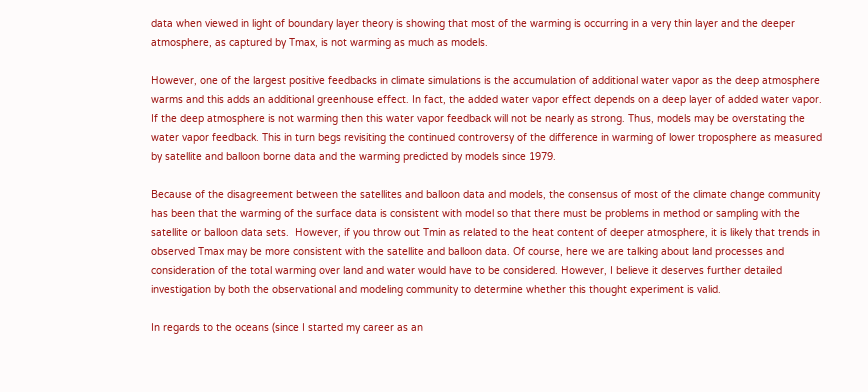data when viewed in light of boundary layer theory is showing that most of the warming is occurring in a very thin layer and the deeper atmosphere, as captured by Tmax, is not warming as much as models.

However, one of the largest positive feedbacks in climate simulations is the accumulation of additional water vapor as the deep atmosphere warms and this adds an additional greenhouse effect. In fact, the added water vapor effect depends on a deep layer of added water vapor. If the deep atmosphere is not warming then this water vapor feedback will not be nearly as strong. Thus, models may be overstating the water vapor feedback. This in turn begs revisiting the continued controversy of the difference in warming of lower troposphere as measured by satellite and balloon borne data and the warming predicted by models since 1979.

Because of the disagreement between the satellites and balloon data and models, the consensus of most of the climate change community has been that the warming of the surface data is consistent with model so that there must be problems in method or sampling with the satellite or balloon data sets.  However, if you throw out Tmin as related to the heat content of deeper atmosphere, it is likely that trends in observed Tmax may be more consistent with the satellite and balloon data. Of course, here we are talking about land processes and consideration of the total warming over land and water would have to be considered. However, I believe it deserves further detailed investigation by both the observational and modeling community to determine whether this thought experiment is valid.

In regards to the oceans (since I started my career as an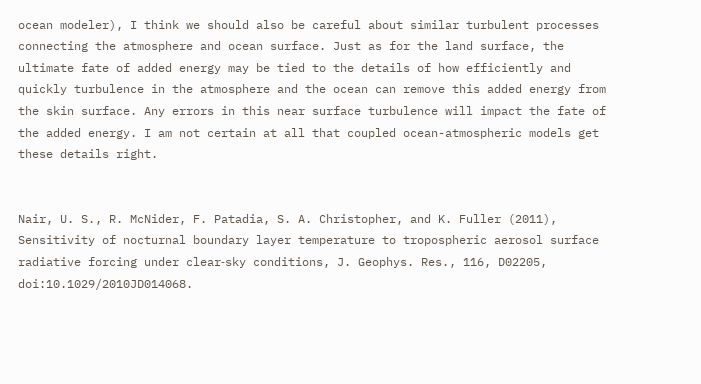ocean modeler), I think we should also be careful about similar turbulent processes connecting the atmosphere and ocean surface. Just as for the land surface, the ultimate fate of added energy may be tied to the details of how efficiently and quickly turbulence in the atmosphere and the ocean can remove this added energy from the skin surface. Any errors in this near surface turbulence will impact the fate of the added energy. I am not certain at all that coupled ocean-atmospheric models get these details right.


Nair, U. S., R. McNider, F. Patadia, S. A. Christopher, and K. Fuller (2011), Sensitivity of nocturnal boundary layer temperature to tropospheric aerosol surface radiative forcing under clear‐sky conditions, J. Geophys. Res., 116, D02205, doi:10.1029/2010JD014068.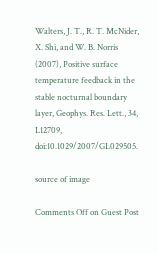Walters, J. T., R. T. McNider, X. Shi, and W. B. Norris (2007), Positive surface temperature feedback in the stable nocturnal boundary layer, Geophys. Res. Lett., 34, L12709, doi:10.1029/2007/GL029505.

source of image

Comments Off on Guest Post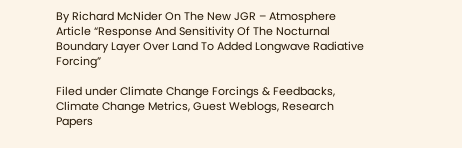By Richard McNider On The New JGR – Atmosphere Article “Response And Sensitivity Of The Nocturnal Boundary Layer Over Land To Added Longwave Radiative Forcing”

Filed under Climate Change Forcings & Feedbacks, Climate Change Metrics, Guest Weblogs, Research Papers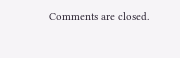Comments are closed.